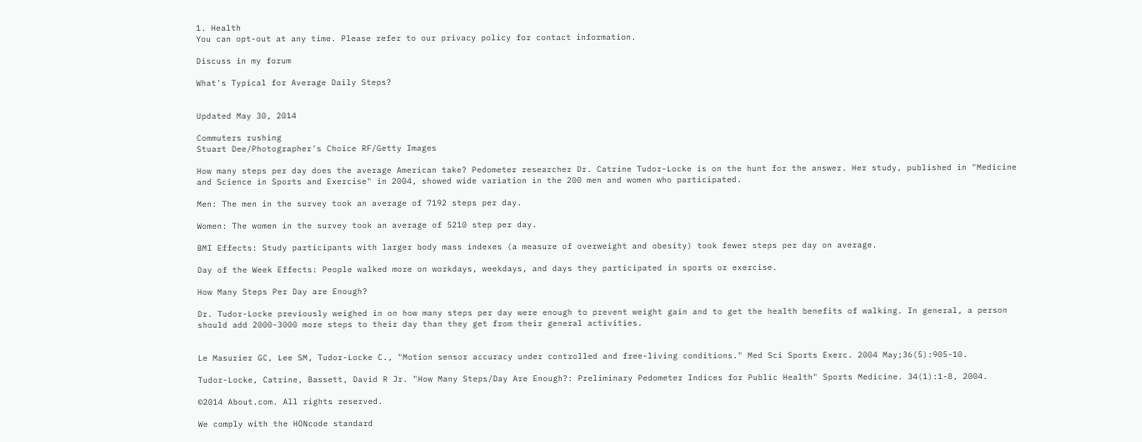1. Health
You can opt-out at any time. Please refer to our privacy policy for contact information.

Discuss in my forum

What's Typical for Average Daily Steps?


Updated May 30, 2014

Commuters rushing
Stuart Dee/Photographer's Choice RF/Getty Images

How many steps per day does the average American take? Pedometer researcher Dr. Catrine Tudor-Locke is on the hunt for the answer. Her study, published in "Medicine and Science in Sports and Exercise" in 2004, showed wide variation in the 200 men and women who participated.

Men: The men in the survey took an average of 7192 steps per day.

Women: The women in the survey took an average of 5210 step per day.

BMI Effects: Study participants with larger body mass indexes (a measure of overweight and obesity) took fewer steps per day on average.

Day of the Week Effects: People walked more on workdays, weekdays, and days they participated in sports or exercise.

How Many Steps Per Day are Enough?

Dr. Tudor-Locke previously weighed in on how many steps per day were enough to prevent weight gain and to get the health benefits of walking. In general, a person should add 2000-3000 more steps to their day than they get from their general activities.


Le Masurier GC, Lee SM, Tudor-Locke C., "Motion sensor accuracy under controlled and free-living conditions." Med Sci Sports Exerc. 2004 May;36(5):905-10.

Tudor-Locke, Catrine, Bassett, David R Jr. "How Many Steps/Day Are Enough?: Preliminary Pedometer Indices for Public Health" Sports Medicine. 34(1):1-8, 2004.

©2014 About.com. All rights reserved.

We comply with the HONcode standard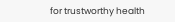for trustworthy health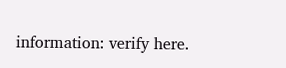information: verify here.